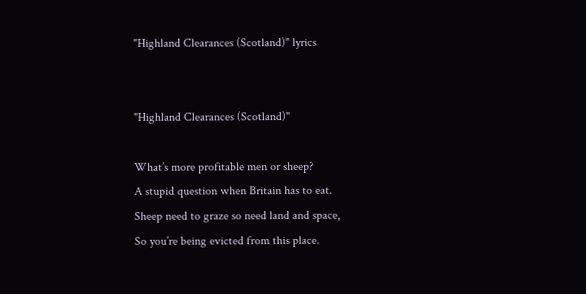"Highland Clearances (Scotland)" lyrics


"Highland Clearances (Scotland)"

What’s more profitable men or sheep?
A stupid question when Britain has to eat.
Sheep need to graze so need land and space,
So you’re being evicted from this place.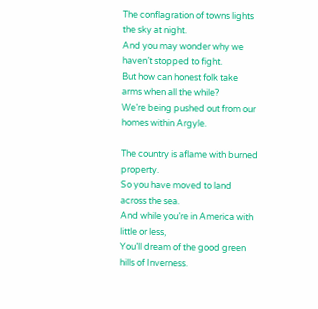The conflagration of towns lights the sky at night.
And you may wonder why we haven’t stopped to fight.
But how can honest folk take arms when all the while?
We’re being pushed out from our homes within Argyle.

The country is aflame with burned property.
So you have moved to land across the sea.
And while you’re in America with little or less,
You’ll dream of the good green hills of Inverness.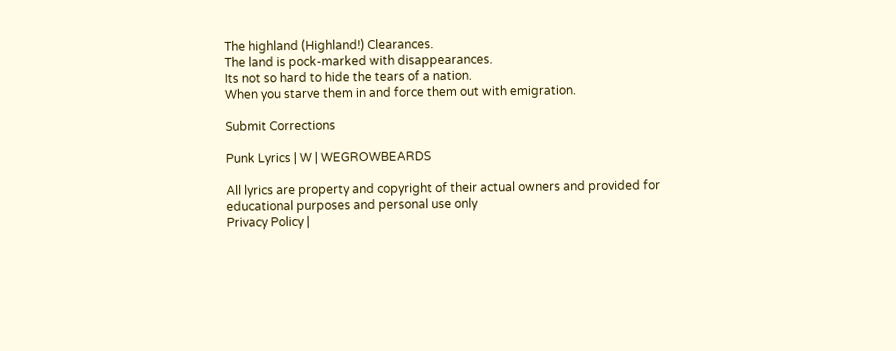The highland (Highland!) Clearances.
The land is pock-marked with disappearances.
Its not so hard to hide the tears of a nation.
When you starve them in and force them out with emigration.

Submit Corrections

Punk Lyrics | W | WEGROWBEARDS

All lyrics are property and copyright of their actual owners and provided for educational purposes and personal use only
Privacy Policy |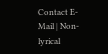Contact E-Mail | Non-lyrical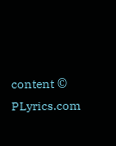content © PLyrics.com